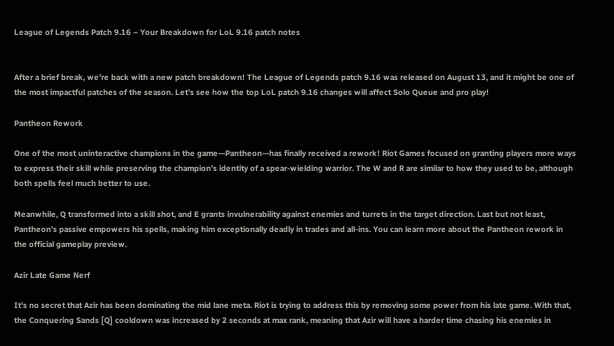League of Legends Patch 9.16 – Your Breakdown for LoL 9.16 patch notes


After a brief break, we’re back with a new patch breakdown! The League of Legends patch 9.16 was released on August 13, and it might be one of the most impactful patches of the season. Let’s see how the top LoL patch 9.16 changes will affect Solo Queue and pro play!

Pantheon Rework

One of the most uninteractive champions in the game—Pantheon—has finally received a rework! Riot Games focused on granting players more ways to express their skill while preserving the champion’s identity of a spear-wielding warrior. The W and R are similar to how they used to be, although both spells feel much better to use.

Meanwhile, Q transformed into a skill shot, and E grants invulnerability against enemies and turrets in the target direction. Last but not least, Pantheon’s passive empowers his spells, making him exceptionally deadly in trades and all-ins. You can learn more about the Pantheon rework in the official gameplay preview.

Azir Late Game Nerf

It’s no secret that Azir has been dominating the mid lane meta. Riot is trying to address this by removing some power from his late game. With that, the Conquering Sands [Q] cooldown was increased by 2 seconds at max rank, meaning that Azir will have a harder time chasing his enemies in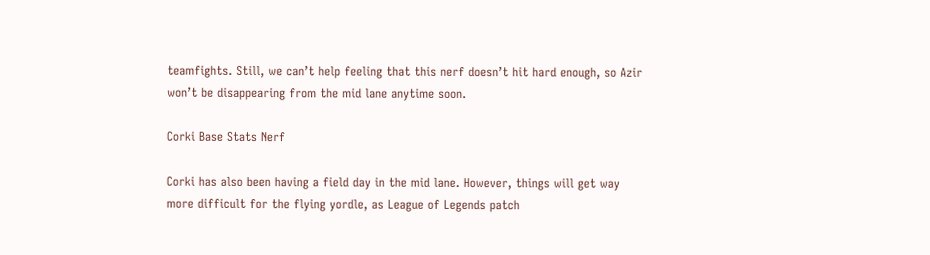teamfights. Still, we can’t help feeling that this nerf doesn’t hit hard enough, so Azir won’t be disappearing from the mid lane anytime soon.

Corki Base Stats Nerf

Corki has also been having a field day in the mid lane. However, things will get way more difficult for the flying yordle, as League of Legends patch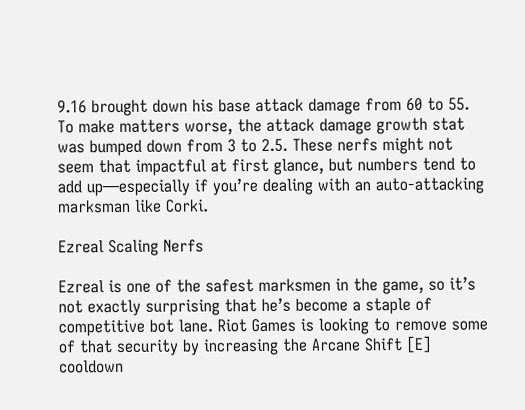9.16 brought down his base attack damage from 60 to 55. To make matters worse, the attack damage growth stat was bumped down from 3 to 2.5. These nerfs might not seem that impactful at first glance, but numbers tend to add up—especially if you’re dealing with an auto-attacking marksman like Corki.

Ezreal Scaling Nerfs

Ezreal is one of the safest marksmen in the game, so it’s not exactly surprising that he’s become a staple of competitive bot lane. Riot Games is looking to remove some of that security by increasing the Arcane Shift [E] cooldown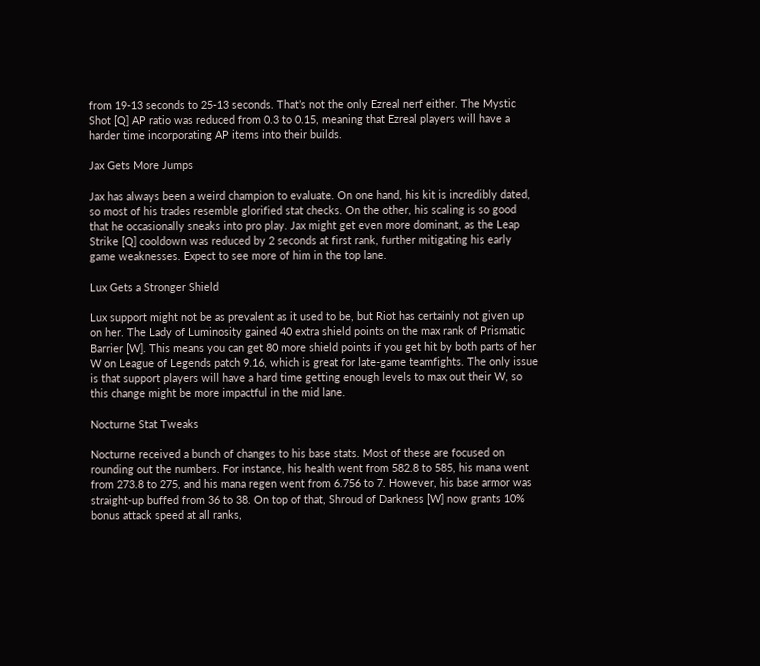from 19-13 seconds to 25-13 seconds. That’s not the only Ezreal nerf either. The Mystic Shot [Q] AP ratio was reduced from 0.3 to 0.15, meaning that Ezreal players will have a harder time incorporating AP items into their builds.

Jax Gets More Jumps

Jax has always been a weird champion to evaluate. On one hand, his kit is incredibly dated, so most of his trades resemble glorified stat checks. On the other, his scaling is so good that he occasionally sneaks into pro play. Jax might get even more dominant, as the Leap Strike [Q] cooldown was reduced by 2 seconds at first rank, further mitigating his early game weaknesses. Expect to see more of him in the top lane.

Lux Gets a Stronger Shield

Lux support might not be as prevalent as it used to be, but Riot has certainly not given up on her. The Lady of Luminosity gained 40 extra shield points on the max rank of Prismatic Barrier [W]. This means you can get 80 more shield points if you get hit by both parts of her W on League of Legends patch 9.16, which is great for late-game teamfights. The only issue is that support players will have a hard time getting enough levels to max out their W, so this change might be more impactful in the mid lane.

Nocturne Stat Tweaks

Nocturne received a bunch of changes to his base stats. Most of these are focused on rounding out the numbers. For instance, his health went from 582.8 to 585, his mana went from 273.8 to 275, and his mana regen went from 6.756 to 7. However, his base armor was straight-up buffed from 36 to 38. On top of that, Shroud of Darkness [W] now grants 10% bonus attack speed at all ranks,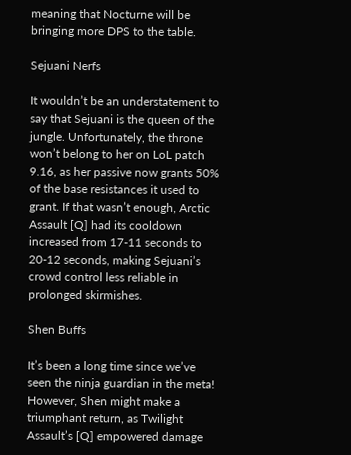meaning that Nocturne will be bringing more DPS to the table.

Sejuani Nerfs

It wouldn’t be an understatement to say that Sejuani is the queen of the jungle. Unfortunately, the throne won’t belong to her on LoL patch 9.16, as her passive now grants 50% of the base resistances it used to grant. If that wasn’t enough, Arctic Assault [Q] had its cooldown increased from 17-11 seconds to 20-12 seconds, making Sejuani’s crowd control less reliable in prolonged skirmishes.

Shen Buffs

It’s been a long time since we’ve seen the ninja guardian in the meta! However, Shen might make a triumphant return, as Twilight Assault’s [Q] empowered damage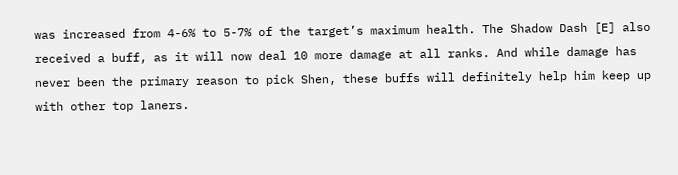was increased from 4-6% to 5-7% of the target’s maximum health. The Shadow Dash [E] also received a buff, as it will now deal 10 more damage at all ranks. And while damage has never been the primary reason to pick Shen, these buffs will definitely help him keep up with other top laners.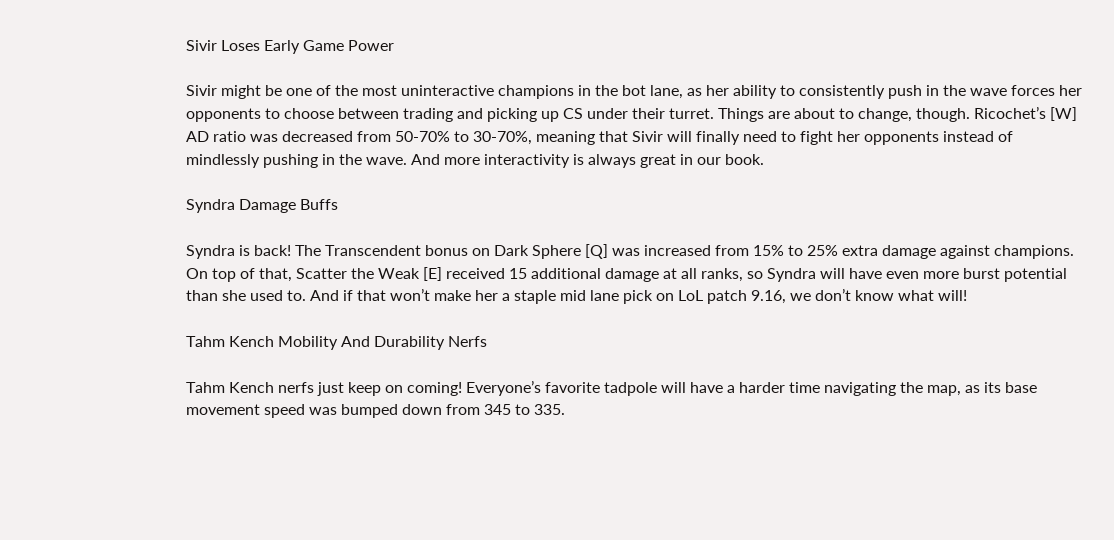Sivir Loses Early Game Power

Sivir might be one of the most uninteractive champions in the bot lane, as her ability to consistently push in the wave forces her opponents to choose between trading and picking up CS under their turret. Things are about to change, though. Ricochet’s [W] AD ratio was decreased from 50-70% to 30-70%, meaning that Sivir will finally need to fight her opponents instead of mindlessly pushing in the wave. And more interactivity is always great in our book.

Syndra Damage Buffs

Syndra is back! The Transcendent bonus on Dark Sphere [Q] was increased from 15% to 25% extra damage against champions. On top of that, Scatter the Weak [E] received 15 additional damage at all ranks, so Syndra will have even more burst potential than she used to. And if that won’t make her a staple mid lane pick on LoL patch 9.16, we don’t know what will!

Tahm Kench Mobility And Durability Nerfs

Tahm Kench nerfs just keep on coming! Everyone’s favorite tadpole will have a harder time navigating the map, as its base movement speed was bumped down from 345 to 335.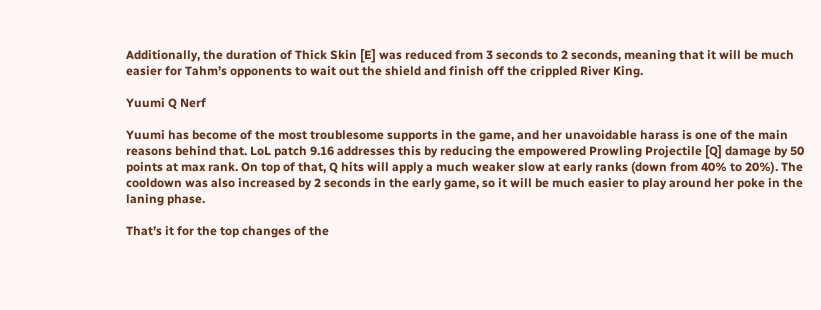Additionally, the duration of Thick Skin [E] was reduced from 3 seconds to 2 seconds, meaning that it will be much easier for Tahm’s opponents to wait out the shield and finish off the crippled River King.

Yuumi Q Nerf

Yuumi has become of the most troublesome supports in the game, and her unavoidable harass is one of the main reasons behind that. LoL patch 9.16 addresses this by reducing the empowered Prowling Projectile [Q] damage by 50 points at max rank. On top of that, Q hits will apply a much weaker slow at early ranks (down from 40% to 20%). The cooldown was also increased by 2 seconds in the early game, so it will be much easier to play around her poke in the laning phase.

That’s it for the top changes of the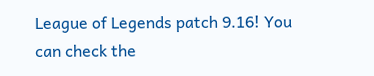League of Legends patch 9.16! You can check the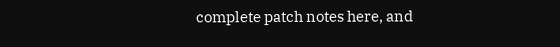complete patch notes here, and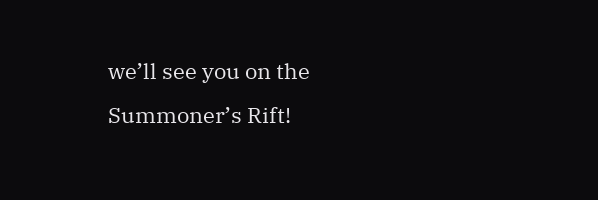we’ll see you on the Summoner’s Rift!